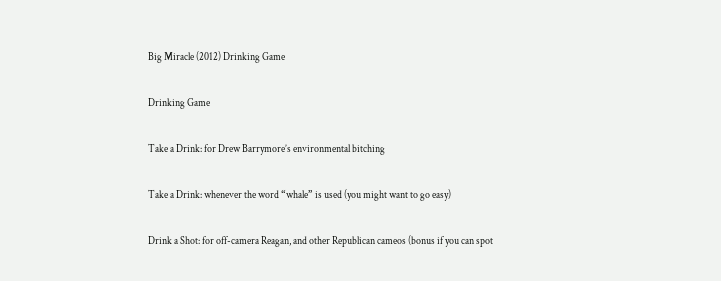Big Miracle (2012) Drinking Game

Drinking Game

Take a Drink: for Drew Barrymore’s environmental bitching

Take a Drink: whenever the word “whale” is used (you might want to go easy)

Drink a Shot: for off-camera Reagan, and other Republican cameos (bonus if you can spot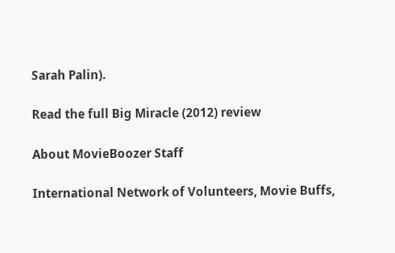Sarah Palin).

Read the full Big Miracle (2012) review

About MovieBoozer Staff

International Network of Volunteers, Movie Buffs,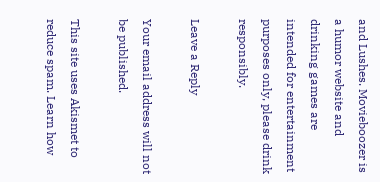and Lushes. Movieboozer is a humor website and drinking games are intended for entertainment purposes only, please drink responsibly.

Leave a Reply

Your email address will not be published.

This site uses Akismet to reduce spam. Learn how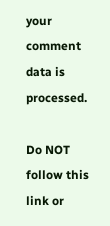your comment data is processed.

Do NOT follow this link or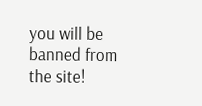you will be banned from the site!